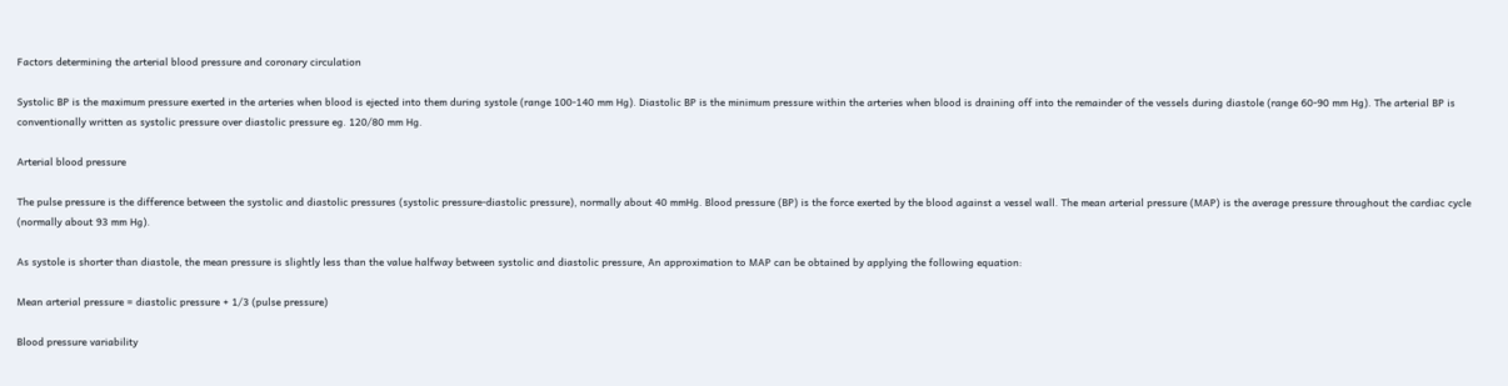Factors determining the arterial blood pressure and coronary circulation

Systolic BP is the maximum pressure exerted in the arteries when blood is ejected into them during systole (range 100-140 mm Hg). Diastolic BP is the minimum pressure within the arteries when blood is draining off into the remainder of the vessels during diastole (range 60-90 mm Hg). The arterial BP is conventionally written as systolic pressure over diastolic pressure eg. 120/80 mm Hg.

Arterial blood pressure

The pulse pressure is the difference between the systolic and diastolic pressures (systolic pressure-diastolic pressure), normally about 40 mmHg. Blood pressure (BP) is the force exerted by the blood against a vessel wall. The mean arterial pressure (MAP) is the average pressure throughout the cardiac cycle (normally about 93 mm Hg).

As systole is shorter than diastole, the mean pressure is slightly less than the value halfway between systolic and diastolic pressure, An approximation to MAP can be obtained by applying the following equation:

Mean arterial pressure = diastolic pressure + 1/3 (pulse pressure)

Blood pressure variability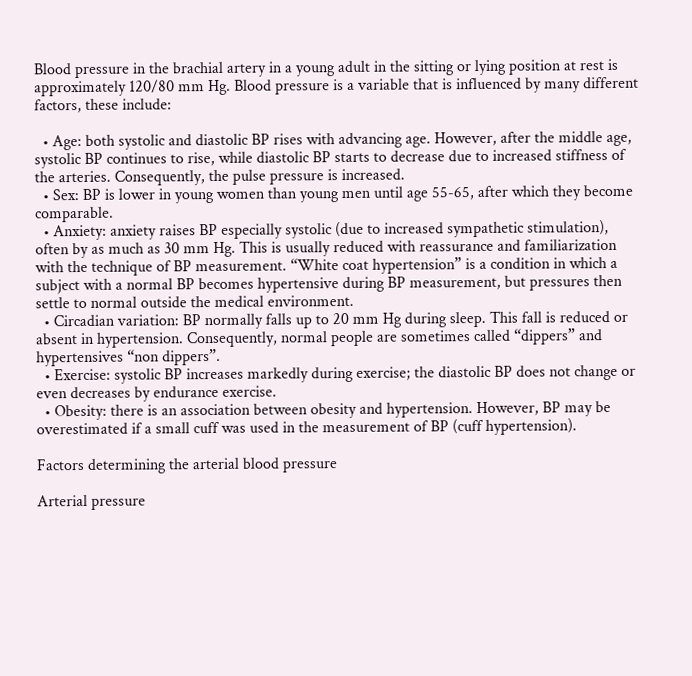Blood pressure in the brachial artery in a young adult in the sitting or lying position at rest is approximately 120/80 mm Hg. Blood pressure is a variable that is influenced by many different factors, these include:

  • Age: both systolic and diastolic BP rises with advancing age. However, after the middle age, systolic BP continues to rise, while diastolic BP starts to decrease due to increased stiffness of the arteries. Consequently, the pulse pressure is increased.
  • Sex: BP is lower in young women than young men until age 55-65, after which they become comparable.
  • Anxiety: anxiety raises BP especially systolic (due to increased sympathetic stimulation), often by as much as 30 mm Hg. This is usually reduced with reassurance and familiarization with the technique of BP measurement. “White coat hypertension” is a condition in which a subject with a normal BP becomes hypertensive during BP measurement, but pressures then settle to normal outside the medical environment.
  • Circadian variation: BP normally falls up to 20 mm Hg during sleep. This fall is reduced or absent in hypertension. Consequently, normal people are sometimes called “dippers” and hypertensives “non dippers”.
  • Exercise: systolic BP increases markedly during exercise; the diastolic BP does not change or even decreases by endurance exercise.
  • Obesity: there is an association between obesity and hypertension. However, BP may be overestimated if a small cuff was used in the measurement of BP (cuff hypertension).

Factors determining the arterial blood pressure

Arterial pressure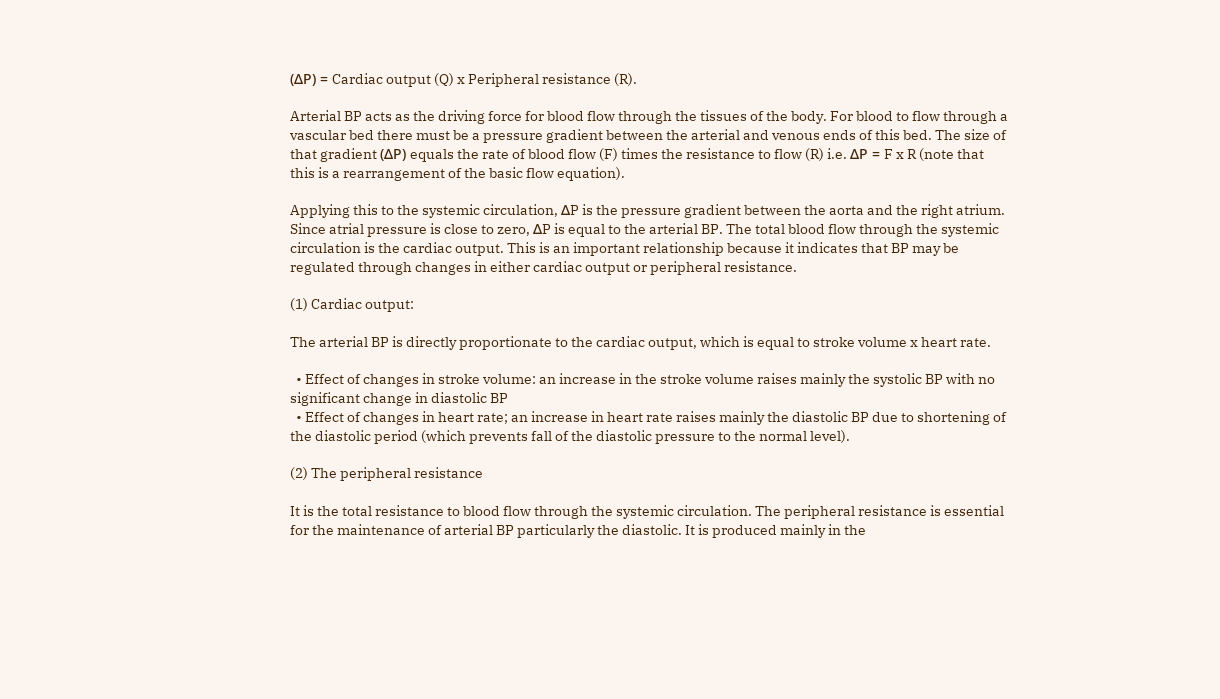(ΔP) = Cardiac output (Q) x Peripheral resistance (R).

Arterial BP acts as the driving force for blood flow through the tissues of the body. For blood to flow through a vascular bed there must be a pressure gradient between the arterial and venous ends of this bed. The size of that gradient (ΔP) equals the rate of blood flow (F) times the resistance to flow (R) i.e. ΔP = F x R (note that this is a rearrangement of the basic flow equation).

Applying this to the systemic circulation, ΔP is the pressure gradient between the aorta and the right atrium. Since atrial pressure is close to zero, ΔP is equal to the arterial BP. The total blood flow through the systemic circulation is the cardiac output. This is an important relationship because it indicates that BP may be regulated through changes in either cardiac output or peripheral resistance.

(1) Cardiac output:

The arterial BP is directly proportionate to the cardiac output, which is equal to stroke volume x heart rate.

  • Effect of changes in stroke volume: an increase in the stroke volume raises mainly the systolic BP with no significant change in diastolic BP
  • Effect of changes in heart rate; an increase in heart rate raises mainly the diastolic BP due to shortening of the diastolic period (which prevents fall of the diastolic pressure to the normal level).

(2) The peripheral resistance

It is the total resistance to blood flow through the systemic circulation. The peripheral resistance is essential for the maintenance of arterial BP particularly the diastolic. It is produced mainly in the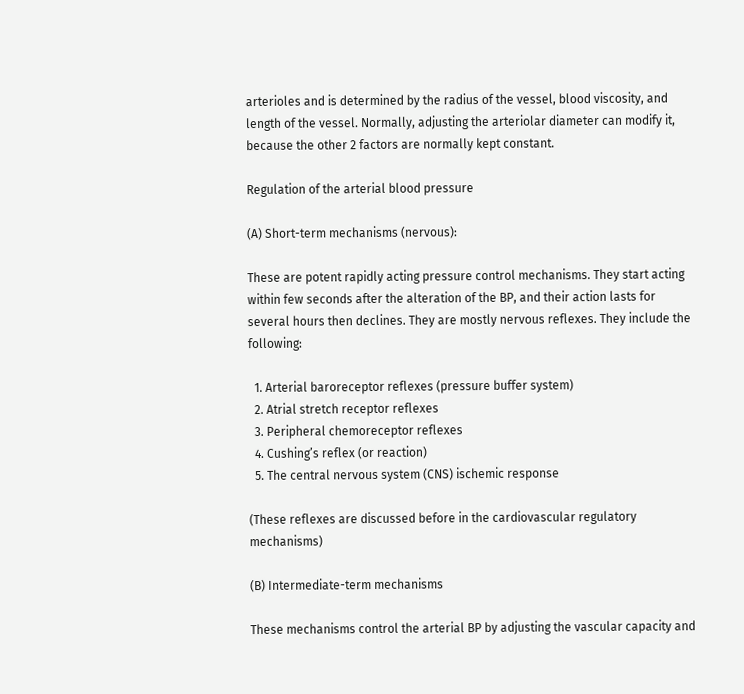arterioles and is determined by the radius of the vessel, blood viscosity, and length of the vessel. Normally, adjusting the arteriolar diameter can modify it, because the other 2 factors are normally kept constant.

Regulation of the arterial blood pressure

(A) Short-term mechanisms (nervous):

These are potent rapidly acting pressure control mechanisms. They start acting within few seconds after the alteration of the BP, and their action lasts for several hours then declines. They are mostly nervous reflexes. They include the following:

  1. Arterial baroreceptor reflexes (pressure buffer system)
  2. Atrial stretch receptor reflexes
  3. Peripheral chemoreceptor reflexes
  4. Cushing’s reflex (or reaction)
  5. The central nervous system (CNS) ischemic response

(These reflexes are discussed before in the cardiovascular regulatory mechanisms)

(B) Intermediate-term mechanisms

These mechanisms control the arterial BP by adjusting the vascular capacity and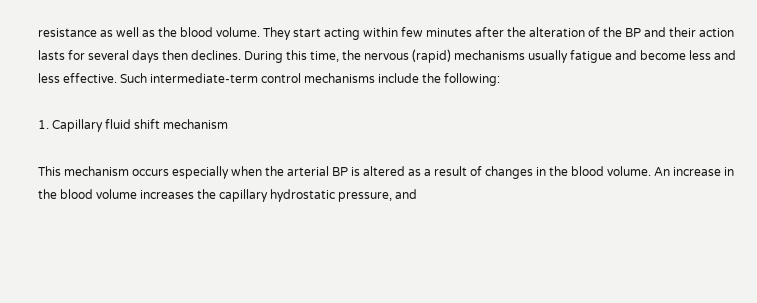resistance as well as the blood volume. They start acting within few minutes after the alteration of the BP and their action lasts for several days then declines. During this time, the nervous (rapid) mechanisms usually fatigue and become less and less effective. Such intermediate-term control mechanisms include the following:

1. Capillary fluid shift mechanism

This mechanism occurs especially when the arterial BP is altered as a result of changes in the blood volume. An increase in the blood volume increases the capillary hydrostatic pressure, and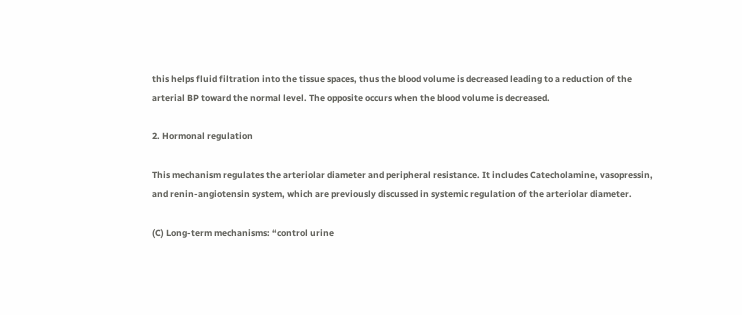this helps fluid filtration into the tissue spaces, thus the blood volume is decreased leading to a reduction of the arterial BP toward the normal level. The opposite occurs when the blood volume is decreased.

2. Hormonal regulation

This mechanism regulates the arteriolar diameter and peripheral resistance. It includes Catecholamine, vasopressin, and renin-angiotensin system, which are previously discussed in systemic regulation of the arteriolar diameter.

(C) Long-term mechanisms: “control urine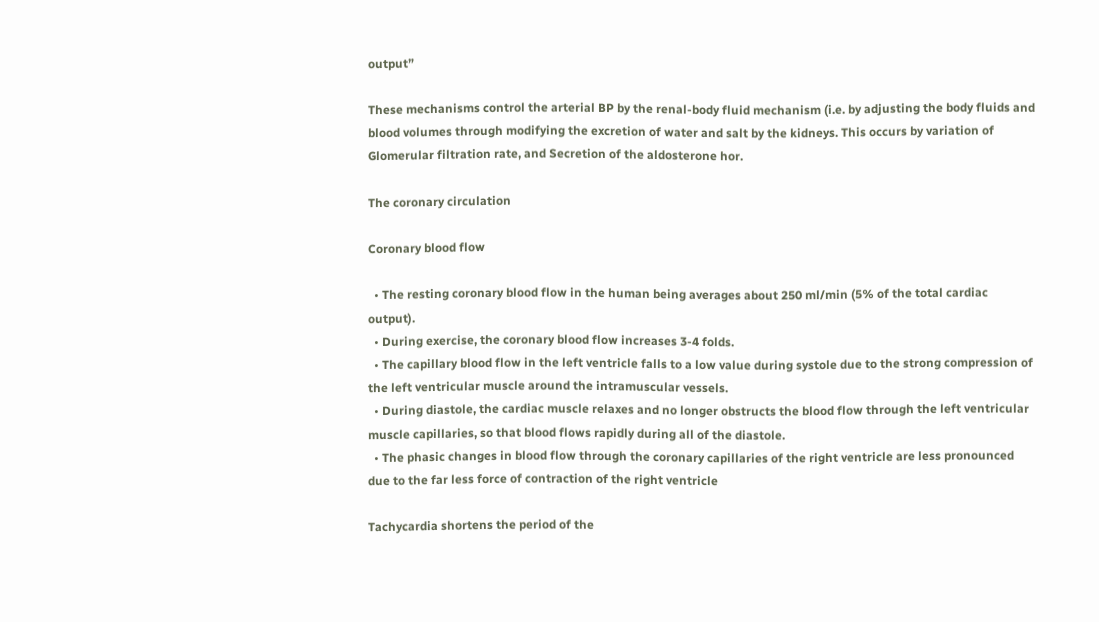output”

These mechanisms control the arterial BP by the renal-body fluid mechanism (i.e. by adjusting the body fluids and blood volumes through modifying the excretion of water and salt by the kidneys. This occurs by variation of Glomerular filtration rate, and Secretion of the aldosterone hor.

The coronary circulation

Coronary blood flow

  • The resting coronary blood flow in the human being averages about 250 ml/min (5% of the total cardiac output).
  • During exercise, the coronary blood flow increases 3-4 folds.
  • The capillary blood flow in the left ventricle falls to a low value during systole due to the strong compression of the left ventricular muscle around the intramuscular vessels.
  • During diastole, the cardiac muscle relaxes and no longer obstructs the blood flow through the left ventricular muscle capillaries, so that blood flows rapidly during all of the diastole.
  • The phasic changes in blood flow through the coronary capillaries of the right ventricle are less pronounced due to the far less force of contraction of the right ventricle

Tachycardia shortens the period of the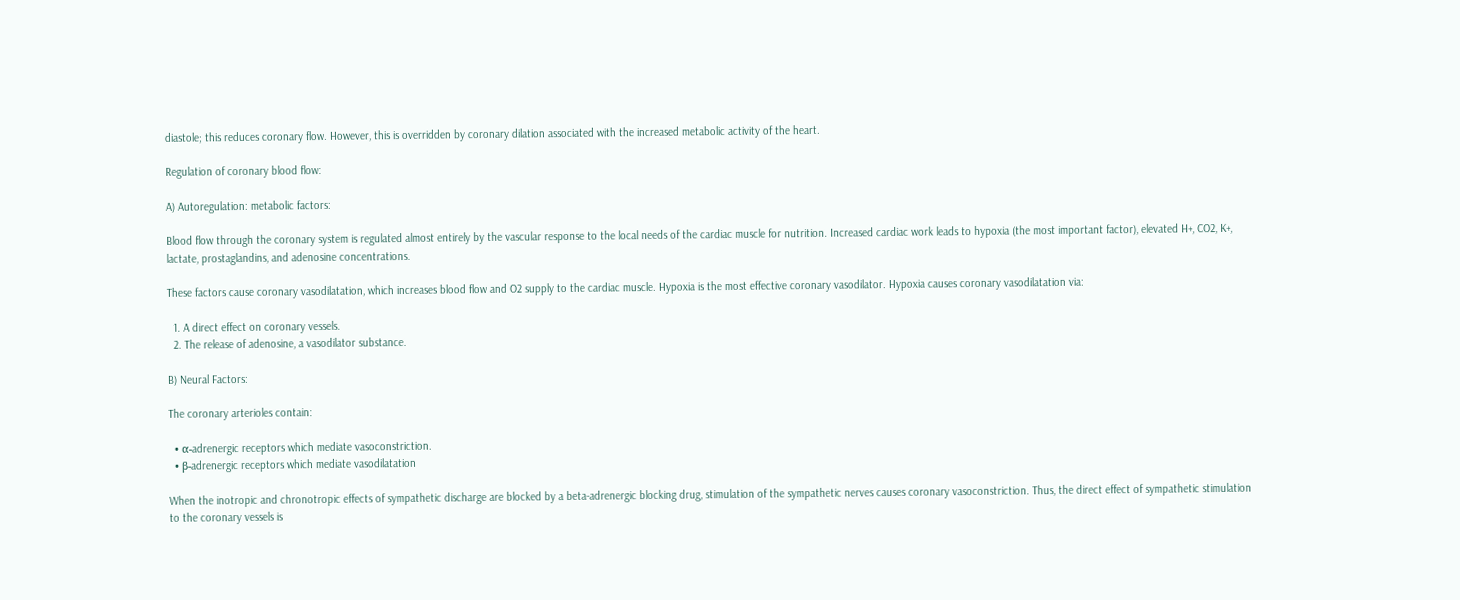diastole; this reduces coronary flow. However, this is overridden by coronary dilation associated with the increased metabolic activity of the heart.

Regulation of coronary blood flow:

A) Autoregulation: metabolic factors:

Blood flow through the coronary system is regulated almost entirely by the vascular response to the local needs of the cardiac muscle for nutrition. Increased cardiac work leads to hypoxia (the most important factor), elevated H+, CO2, K+, lactate, prostaglandins, and adenosine concentrations.

These factors cause coronary vasodilatation, which increases blood flow and O2 supply to the cardiac muscle. Hypoxia is the most effective coronary vasodilator. Hypoxia causes coronary vasodilatation via:

  1. A direct effect on coronary vessels.
  2. The release of adenosine, a vasodilator substance.

B) Neural Factors:

The coronary arterioles contain:

  • α-adrenergic receptors which mediate vasoconstriction.
  • β-adrenergic receptors which mediate vasodilatation

When the inotropic and chronotropic effects of sympathetic discharge are blocked by a beta-adrenergic blocking drug, stimulation of the sympathetic nerves causes coronary vasoconstriction. Thus, the direct effect of sympathetic stimulation to the coronary vessels is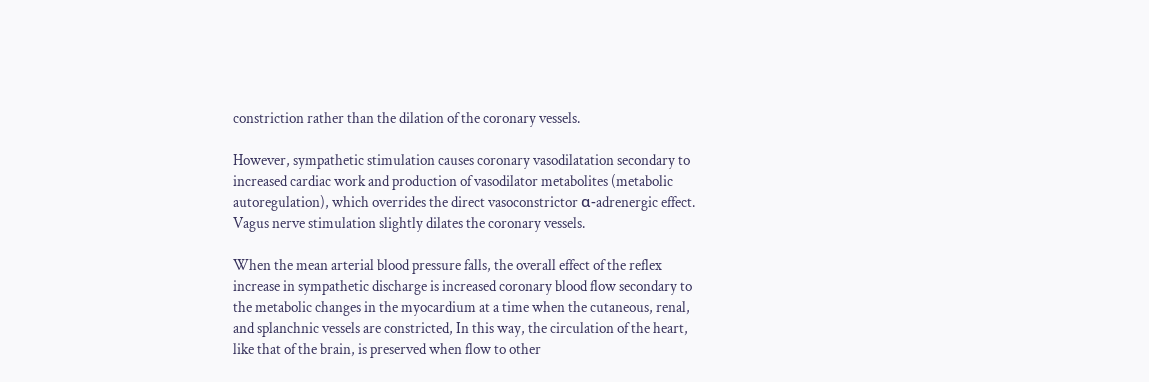constriction rather than the dilation of the coronary vessels.

However, sympathetic stimulation causes coronary vasodilatation secondary to increased cardiac work and production of vasodilator metabolites (metabolic autoregulation), which overrides the direct vasoconstrictor α-adrenergic effect. Vagus nerve stimulation slightly dilates the coronary vessels.

When the mean arterial blood pressure falls, the overall effect of the reflex increase in sympathetic discharge is increased coronary blood flow secondary to the metabolic changes in the myocardium at a time when the cutaneous, renal, and splanchnic vessels are constricted, In this way, the circulation of the heart, like that of the brain, is preserved when flow to other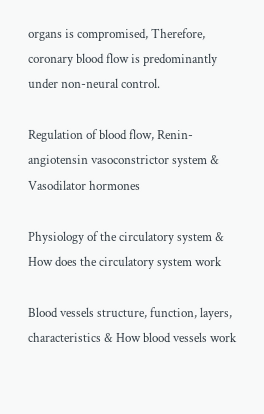organs is compromised, Therefore, coronary blood flow is predominantly under non-neural control.

Regulation of blood flow, Renin-angiotensin vasoconstrictor system & Vasodilator hormones

Physiology of the circulatory system & How does the circulatory system work

Blood vessels structure, function, layers, characteristics & How blood vessels work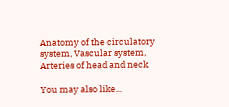Anatomy of the circulatory system, Vascular system, Arteries of head and neck

You may also like...